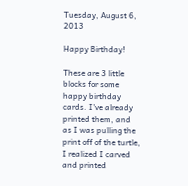Tuesday, August 6, 2013

Happy Birthday!

These are 3 little blocks for some happy birthday cards. I've already printed them, and as I was pulling the print off of the turtle, I realized I carved and printed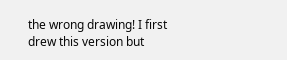the wrong drawing! I first drew this version but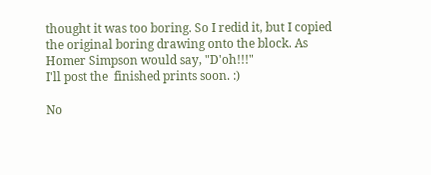thought it was too boring. So I redid it, but I copied the original boring drawing onto the block. As Homer Simpson would say, "D'oh!!!"
I'll post the  finished prints soon. :)

No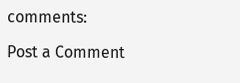comments:

Post a Comment